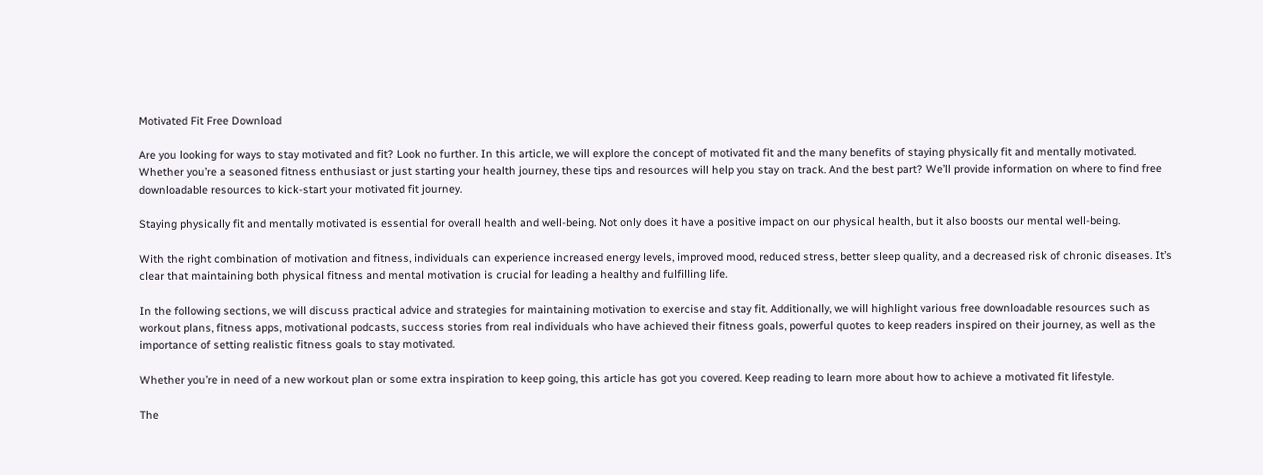Motivated Fit Free Download

Are you looking for ways to stay motivated and fit? Look no further. In this article, we will explore the concept of motivated fit and the many benefits of staying physically fit and mentally motivated. Whether you’re a seasoned fitness enthusiast or just starting your health journey, these tips and resources will help you stay on track. And the best part? We’ll provide information on where to find free downloadable resources to kick-start your motivated fit journey.

Staying physically fit and mentally motivated is essential for overall health and well-being. Not only does it have a positive impact on our physical health, but it also boosts our mental well-being.

With the right combination of motivation and fitness, individuals can experience increased energy levels, improved mood, reduced stress, better sleep quality, and a decreased risk of chronic diseases. It’s clear that maintaining both physical fitness and mental motivation is crucial for leading a healthy and fulfilling life.

In the following sections, we will discuss practical advice and strategies for maintaining motivation to exercise and stay fit. Additionally, we will highlight various free downloadable resources such as workout plans, fitness apps, motivational podcasts, success stories from real individuals who have achieved their fitness goals, powerful quotes to keep readers inspired on their journey, as well as the importance of setting realistic fitness goals to stay motivated.

Whether you’re in need of a new workout plan or some extra inspiration to keep going, this article has got you covered. Keep reading to learn more about how to achieve a motivated fit lifestyle.

The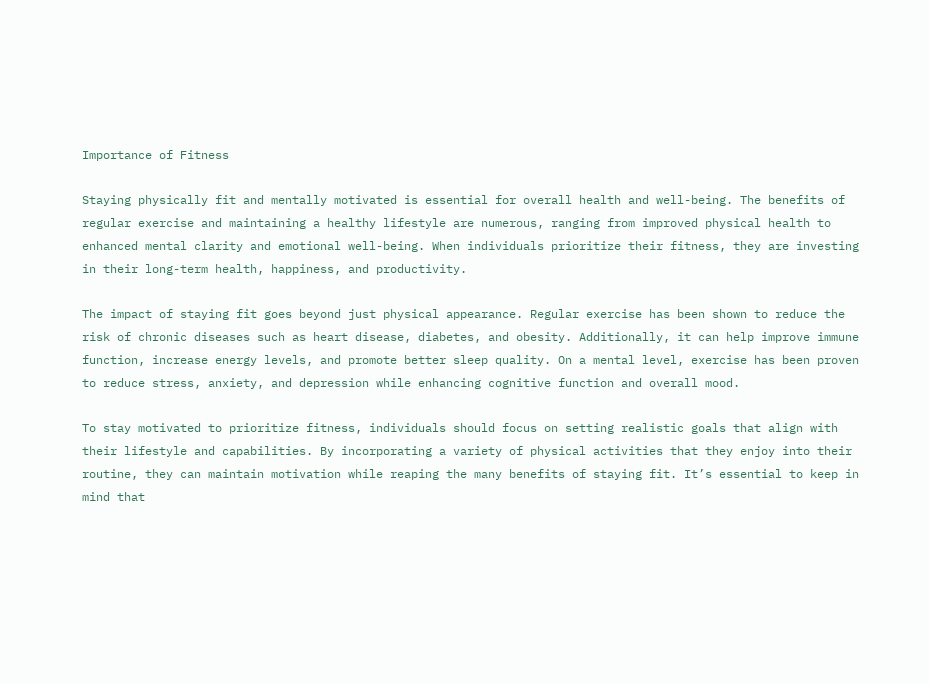Importance of Fitness

Staying physically fit and mentally motivated is essential for overall health and well-being. The benefits of regular exercise and maintaining a healthy lifestyle are numerous, ranging from improved physical health to enhanced mental clarity and emotional well-being. When individuals prioritize their fitness, they are investing in their long-term health, happiness, and productivity.

The impact of staying fit goes beyond just physical appearance. Regular exercise has been shown to reduce the risk of chronic diseases such as heart disease, diabetes, and obesity. Additionally, it can help improve immune function, increase energy levels, and promote better sleep quality. On a mental level, exercise has been proven to reduce stress, anxiety, and depression while enhancing cognitive function and overall mood.

To stay motivated to prioritize fitness, individuals should focus on setting realistic goals that align with their lifestyle and capabilities. By incorporating a variety of physical activities that they enjoy into their routine, they can maintain motivation while reaping the many benefits of staying fit. It’s essential to keep in mind that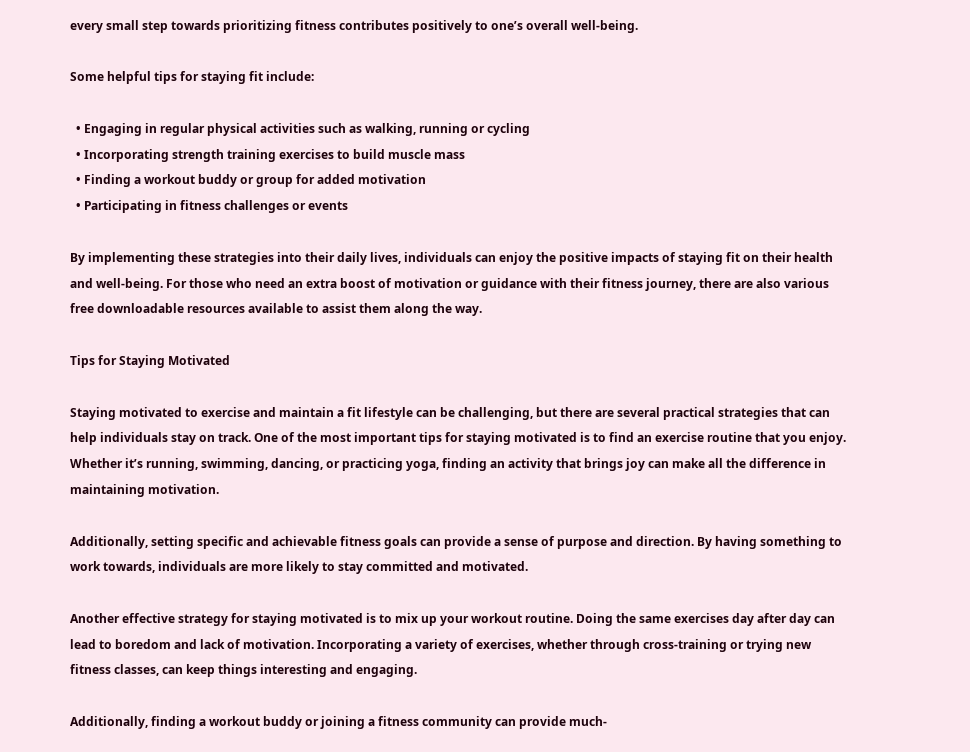every small step towards prioritizing fitness contributes positively to one’s overall well-being.

Some helpful tips for staying fit include:

  • Engaging in regular physical activities such as walking, running or cycling
  • Incorporating strength training exercises to build muscle mass
  • Finding a workout buddy or group for added motivation
  • Participating in fitness challenges or events

By implementing these strategies into their daily lives, individuals can enjoy the positive impacts of staying fit on their health and well-being. For those who need an extra boost of motivation or guidance with their fitness journey, there are also various free downloadable resources available to assist them along the way.

Tips for Staying Motivated

Staying motivated to exercise and maintain a fit lifestyle can be challenging, but there are several practical strategies that can help individuals stay on track. One of the most important tips for staying motivated is to find an exercise routine that you enjoy. Whether it’s running, swimming, dancing, or practicing yoga, finding an activity that brings joy can make all the difference in maintaining motivation.

Additionally, setting specific and achievable fitness goals can provide a sense of purpose and direction. By having something to work towards, individuals are more likely to stay committed and motivated.

Another effective strategy for staying motivated is to mix up your workout routine. Doing the same exercises day after day can lead to boredom and lack of motivation. Incorporating a variety of exercises, whether through cross-training or trying new fitness classes, can keep things interesting and engaging.

Additionally, finding a workout buddy or joining a fitness community can provide much-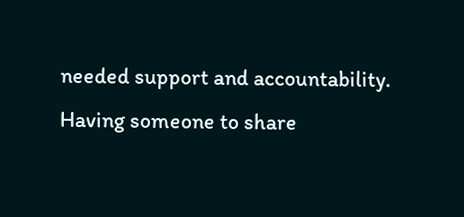needed support and accountability. Having someone to share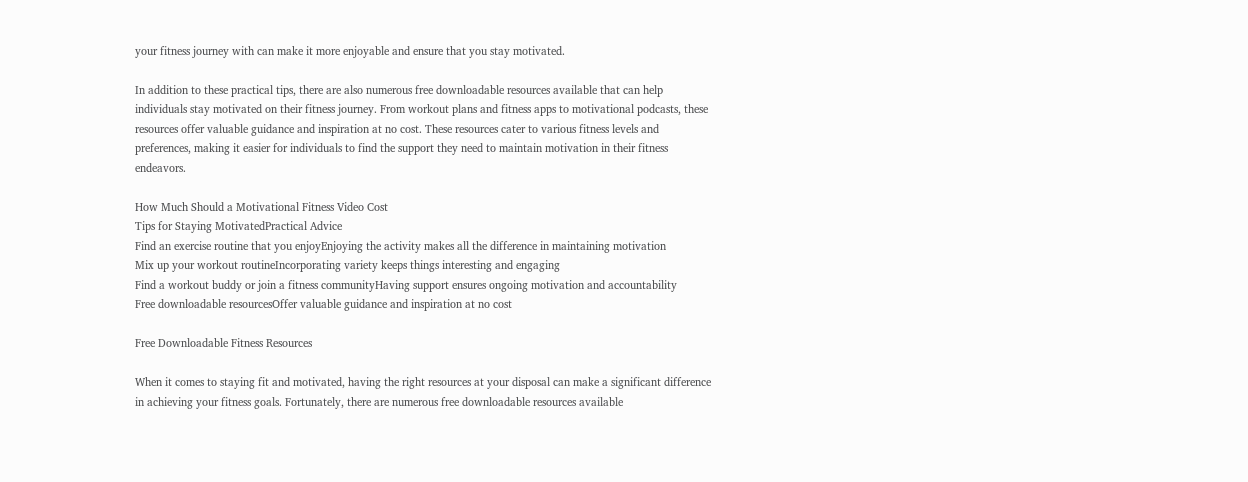your fitness journey with can make it more enjoyable and ensure that you stay motivated.

In addition to these practical tips, there are also numerous free downloadable resources available that can help individuals stay motivated on their fitness journey. From workout plans and fitness apps to motivational podcasts, these resources offer valuable guidance and inspiration at no cost. These resources cater to various fitness levels and preferences, making it easier for individuals to find the support they need to maintain motivation in their fitness endeavors.

How Much Should a Motivational Fitness Video Cost
Tips for Staying MotivatedPractical Advice
Find an exercise routine that you enjoyEnjoying the activity makes all the difference in maintaining motivation
Mix up your workout routineIncorporating variety keeps things interesting and engaging
Find a workout buddy or join a fitness communityHaving support ensures ongoing motivation and accountability
Free downloadable resourcesOffer valuable guidance and inspiration at no cost

Free Downloadable Fitness Resources

When it comes to staying fit and motivated, having the right resources at your disposal can make a significant difference in achieving your fitness goals. Fortunately, there are numerous free downloadable resources available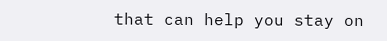that can help you stay on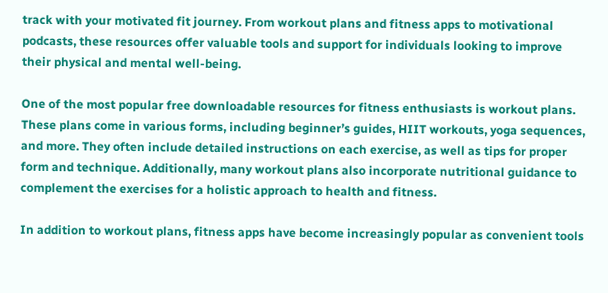track with your motivated fit journey. From workout plans and fitness apps to motivational podcasts, these resources offer valuable tools and support for individuals looking to improve their physical and mental well-being.

One of the most popular free downloadable resources for fitness enthusiasts is workout plans. These plans come in various forms, including beginner’s guides, HIIT workouts, yoga sequences, and more. They often include detailed instructions on each exercise, as well as tips for proper form and technique. Additionally, many workout plans also incorporate nutritional guidance to complement the exercises for a holistic approach to health and fitness.

In addition to workout plans, fitness apps have become increasingly popular as convenient tools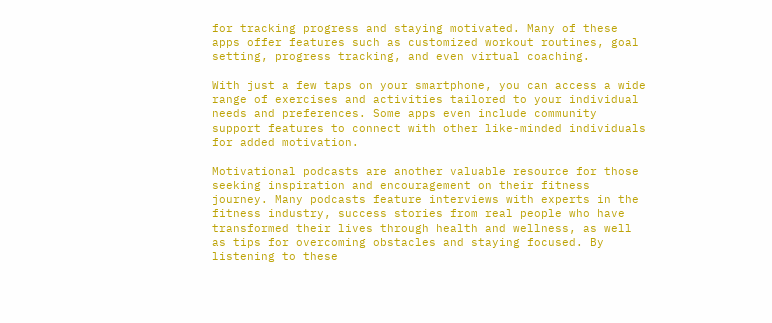for tracking progress and staying motivated. Many of these apps offer features such as customized workout routines, goal setting, progress tracking, and even virtual coaching.

With just a few taps on your smartphone, you can access a wide range of exercises and activities tailored to your individual needs and preferences. Some apps even include community support features to connect with other like-minded individuals for added motivation.

Motivational podcasts are another valuable resource for those seeking inspiration and encouragement on their fitness journey. Many podcasts feature interviews with experts in the fitness industry, success stories from real people who have transformed their lives through health and wellness, as well as tips for overcoming obstacles and staying focused. By listening to these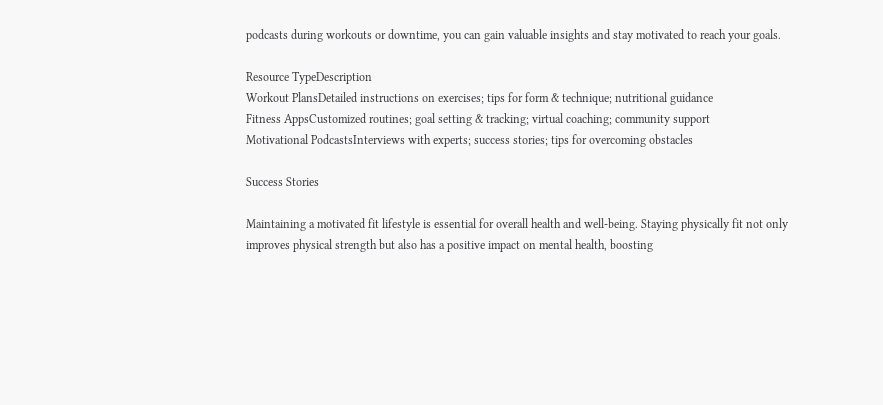podcasts during workouts or downtime, you can gain valuable insights and stay motivated to reach your goals.

Resource TypeDescription
Workout PlansDetailed instructions on exercises; tips for form & technique; nutritional guidance
Fitness AppsCustomized routines; goal setting & tracking; virtual coaching; community support
Motivational PodcastsInterviews with experts; success stories; tips for overcoming obstacles

Success Stories

Maintaining a motivated fit lifestyle is essential for overall health and well-being. Staying physically fit not only improves physical strength but also has a positive impact on mental health, boosting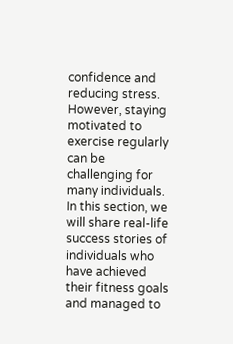confidence and reducing stress. However, staying motivated to exercise regularly can be challenging for many individuals. In this section, we will share real-life success stories of individuals who have achieved their fitness goals and managed to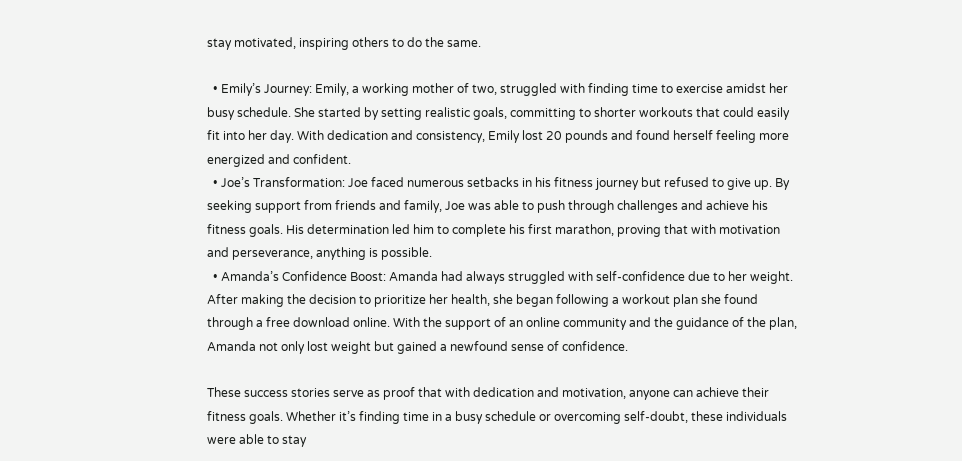stay motivated, inspiring others to do the same.

  • Emily’s Journey: Emily, a working mother of two, struggled with finding time to exercise amidst her busy schedule. She started by setting realistic goals, committing to shorter workouts that could easily fit into her day. With dedication and consistency, Emily lost 20 pounds and found herself feeling more energized and confident.
  • Joe’s Transformation: Joe faced numerous setbacks in his fitness journey but refused to give up. By seeking support from friends and family, Joe was able to push through challenges and achieve his fitness goals. His determination led him to complete his first marathon, proving that with motivation and perseverance, anything is possible.
  • Amanda’s Confidence Boost: Amanda had always struggled with self-confidence due to her weight. After making the decision to prioritize her health, she began following a workout plan she found through a free download online. With the support of an online community and the guidance of the plan, Amanda not only lost weight but gained a newfound sense of confidence.

These success stories serve as proof that with dedication and motivation, anyone can achieve their fitness goals. Whether it’s finding time in a busy schedule or overcoming self-doubt, these individuals were able to stay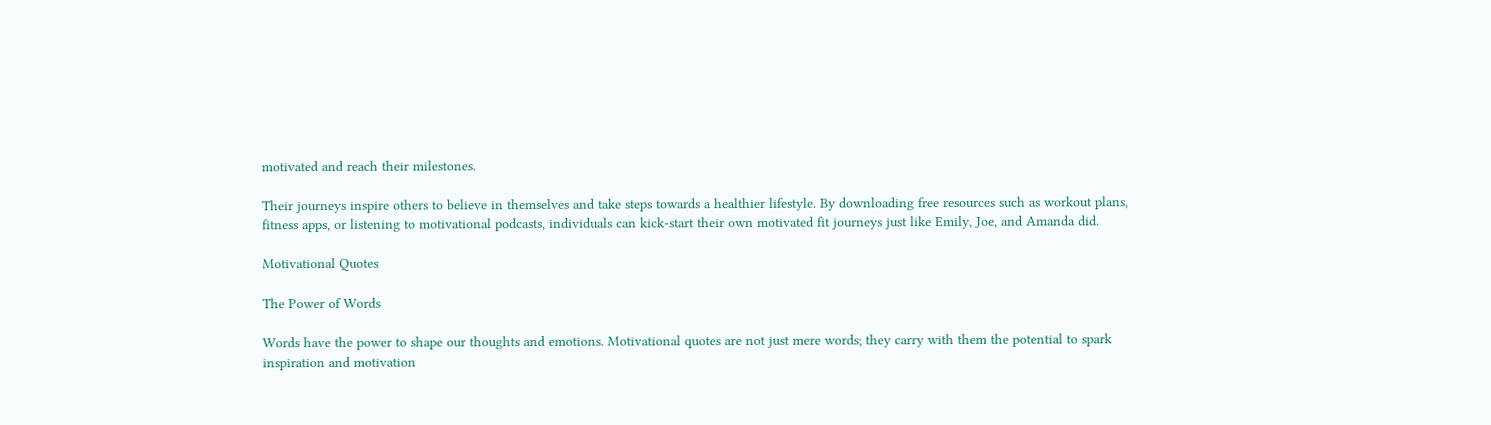motivated and reach their milestones.

Their journeys inspire others to believe in themselves and take steps towards a healthier lifestyle. By downloading free resources such as workout plans, fitness apps, or listening to motivational podcasts, individuals can kick-start their own motivated fit journeys just like Emily, Joe, and Amanda did.

Motivational Quotes

The Power of Words

Words have the power to shape our thoughts and emotions. Motivational quotes are not just mere words; they carry with them the potential to spark inspiration and motivation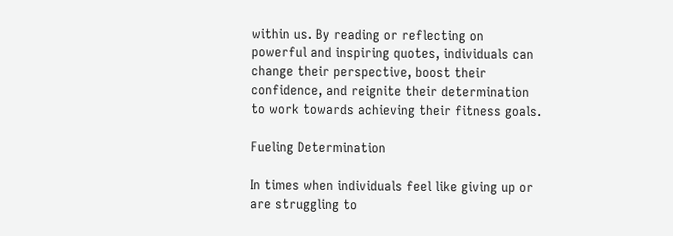within us. By reading or reflecting on powerful and inspiring quotes, individuals can change their perspective, boost their confidence, and reignite their determination to work towards achieving their fitness goals.

Fueling Determination

In times when individuals feel like giving up or are struggling to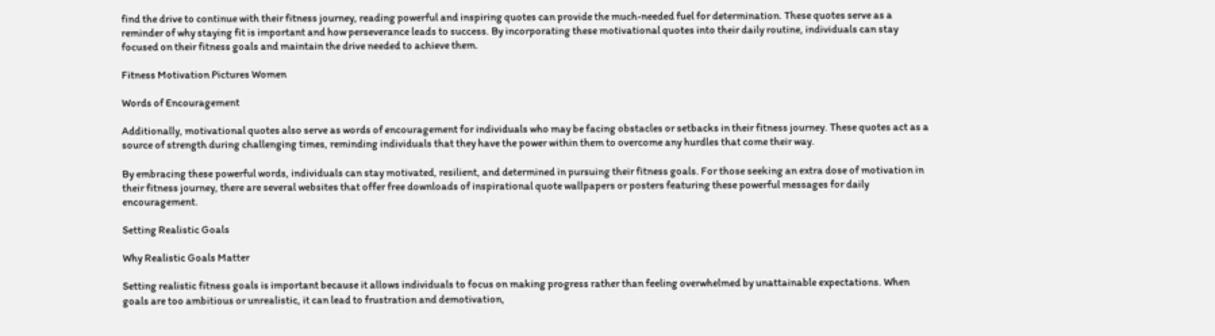find the drive to continue with their fitness journey, reading powerful and inspiring quotes can provide the much-needed fuel for determination. These quotes serve as a reminder of why staying fit is important and how perseverance leads to success. By incorporating these motivational quotes into their daily routine, individuals can stay focused on their fitness goals and maintain the drive needed to achieve them.

Fitness Motivation Pictures Women

Words of Encouragement

Additionally, motivational quotes also serve as words of encouragement for individuals who may be facing obstacles or setbacks in their fitness journey. These quotes act as a source of strength during challenging times, reminding individuals that they have the power within them to overcome any hurdles that come their way.

By embracing these powerful words, individuals can stay motivated, resilient, and determined in pursuing their fitness goals. For those seeking an extra dose of motivation in their fitness journey, there are several websites that offer free downloads of inspirational quote wallpapers or posters featuring these powerful messages for daily encouragement.

Setting Realistic Goals

Why Realistic Goals Matter

Setting realistic fitness goals is important because it allows individuals to focus on making progress rather than feeling overwhelmed by unattainable expectations. When goals are too ambitious or unrealistic, it can lead to frustration and demotivation,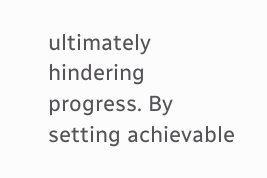ultimately hindering progress. By setting achievable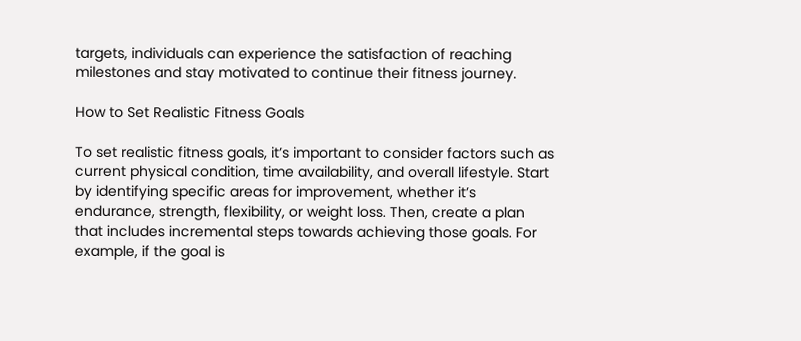targets, individuals can experience the satisfaction of reaching milestones and stay motivated to continue their fitness journey.

How to Set Realistic Fitness Goals

To set realistic fitness goals, it’s important to consider factors such as current physical condition, time availability, and overall lifestyle. Start by identifying specific areas for improvement, whether it’s endurance, strength, flexibility, or weight loss. Then, create a plan that includes incremental steps towards achieving those goals. For example, if the goal is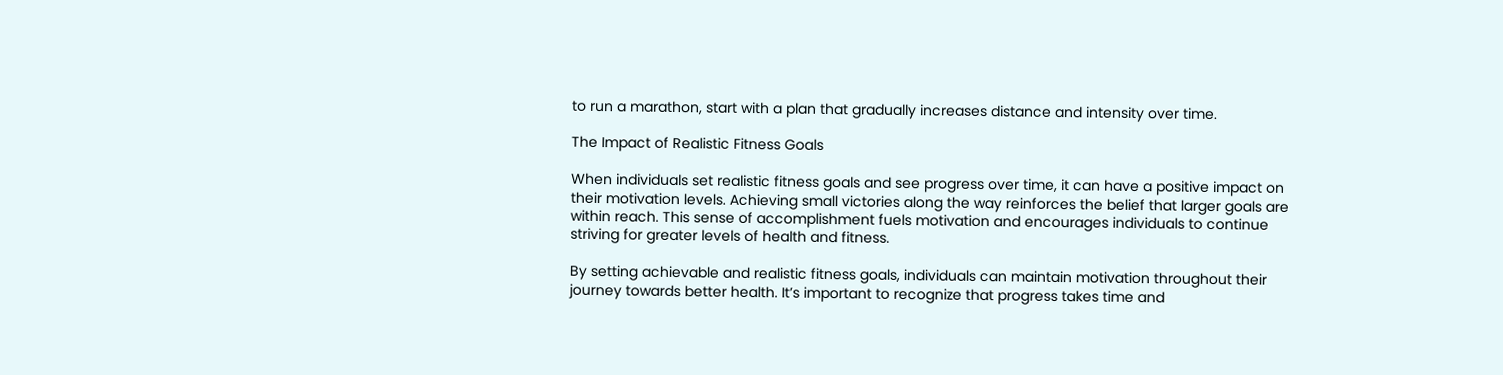to run a marathon, start with a plan that gradually increases distance and intensity over time.

The Impact of Realistic Fitness Goals

When individuals set realistic fitness goals and see progress over time, it can have a positive impact on their motivation levels. Achieving small victories along the way reinforces the belief that larger goals are within reach. This sense of accomplishment fuels motivation and encourages individuals to continue striving for greater levels of health and fitness.

By setting achievable and realistic fitness goals, individuals can maintain motivation throughout their journey towards better health. It’s important to recognize that progress takes time and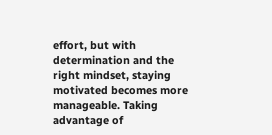effort, but with determination and the right mindset, staying motivated becomes more manageable. Taking advantage of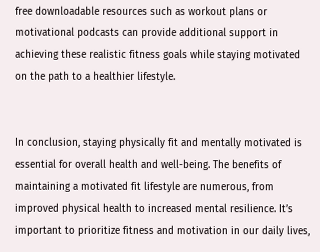free downloadable resources such as workout plans or motivational podcasts can provide additional support in achieving these realistic fitness goals while staying motivated on the path to a healthier lifestyle.


In conclusion, staying physically fit and mentally motivated is essential for overall health and well-being. The benefits of maintaining a motivated fit lifestyle are numerous, from improved physical health to increased mental resilience. It’s important to prioritize fitness and motivation in our daily lives,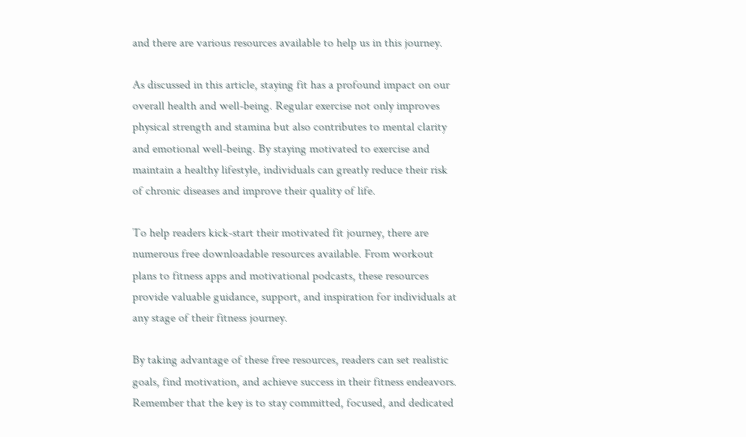and there are various resources available to help us in this journey.

As discussed in this article, staying fit has a profound impact on our overall health and well-being. Regular exercise not only improves physical strength and stamina but also contributes to mental clarity and emotional well-being. By staying motivated to exercise and maintain a healthy lifestyle, individuals can greatly reduce their risk of chronic diseases and improve their quality of life.

To help readers kick-start their motivated fit journey, there are numerous free downloadable resources available. From workout plans to fitness apps and motivational podcasts, these resources provide valuable guidance, support, and inspiration for individuals at any stage of their fitness journey.

By taking advantage of these free resources, readers can set realistic goals, find motivation, and achieve success in their fitness endeavors. Remember that the key is to stay committed, focused, and dedicated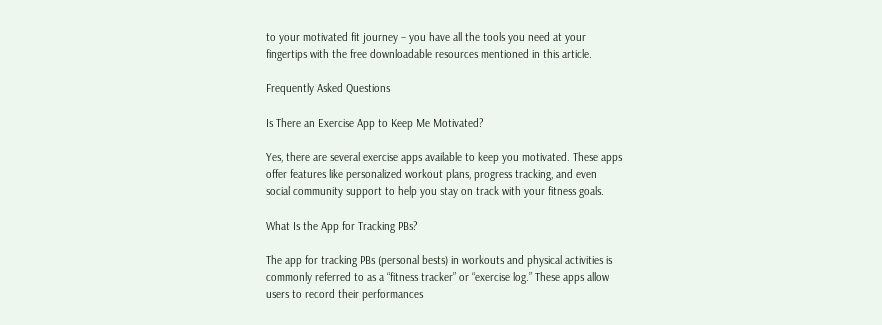to your motivated fit journey – you have all the tools you need at your fingertips with the free downloadable resources mentioned in this article.

Frequently Asked Questions

Is There an Exercise App to Keep Me Motivated?

Yes, there are several exercise apps available to keep you motivated. These apps offer features like personalized workout plans, progress tracking, and even social community support to help you stay on track with your fitness goals.

What Is the App for Tracking PBs?

The app for tracking PBs (personal bests) in workouts and physical activities is commonly referred to as a “fitness tracker” or “exercise log.” These apps allow users to record their performances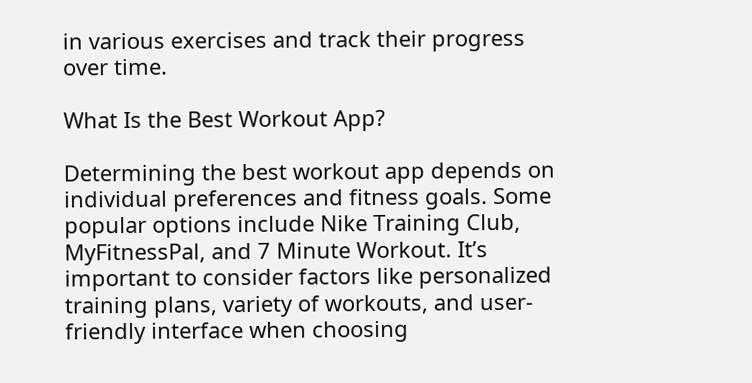in various exercises and track their progress over time.

What Is the Best Workout App?

Determining the best workout app depends on individual preferences and fitness goals. Some popular options include Nike Training Club, MyFitnessPal, and 7 Minute Workout. It’s important to consider factors like personalized training plans, variety of workouts, and user-friendly interface when choosing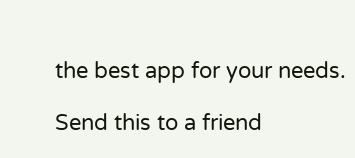the best app for your needs.

Send this to a friend